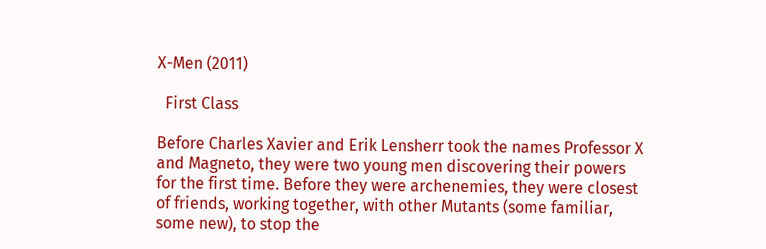X-Men (2011)

  First Class

Before Charles Xavier and Erik Lensherr took the names Professor X and Magneto, they were two young men discovering their powers for the first time. Before they were archenemies, they were closest of friends, working together, with other Mutants (some familiar, some new), to stop the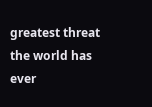greatest threat the world has ever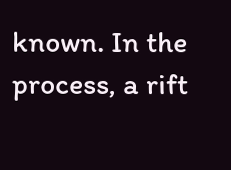known. In the process, a rift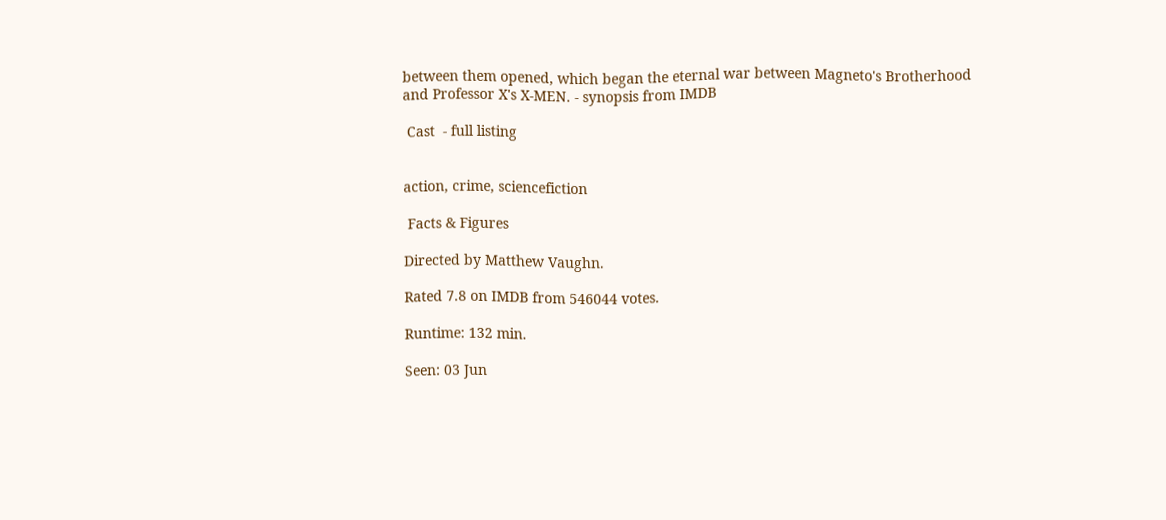between them opened, which began the eternal war between Magneto's Brotherhood and Professor X's X-MEN. - synopsis from IMDB

 Cast  - full listing


action, crime, sciencefiction

 Facts & Figures

Directed by Matthew Vaughn.

Rated 7.8 on IMDB from 546044 votes.

Runtime: 132 min.

Seen: 03 Jun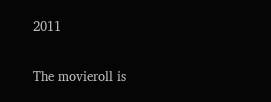2011


The movieroll is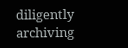diligently archiving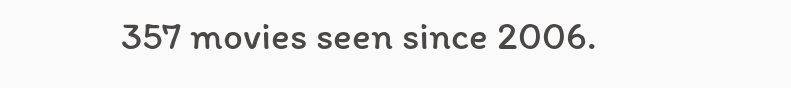357 movies seen since 2006.